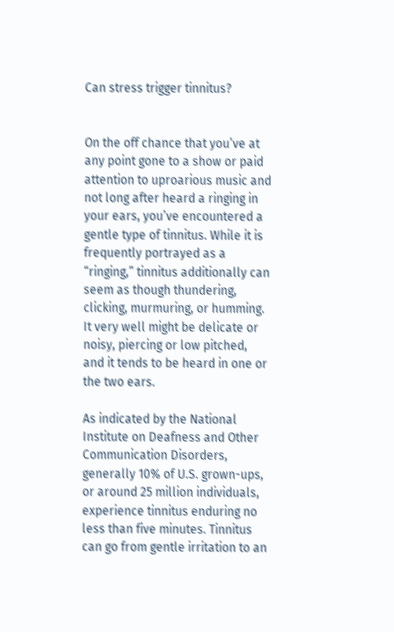Can stress trigger tinnitus?


On the off chance that you’ve at any point gone to a show or paid attention to uproarious music and not long after heard a ringing in your ears, you’ve encountered a gentle type of tinnitus. While it is frequently portrayed as a “ringing,” tinnitus additionally can seem as though thundering, clicking, murmuring, or humming. It very well might be delicate or noisy, piercing or low pitched, and it tends to be heard in one or the two ears.

As indicated by the National Institute on Deafness and Other Communication Disorders, generally 10% of U.S. grown-ups, or around 25 million individuals, experience tinnitus enduring no less than five minutes. Tinnitus can go from gentle irritation to an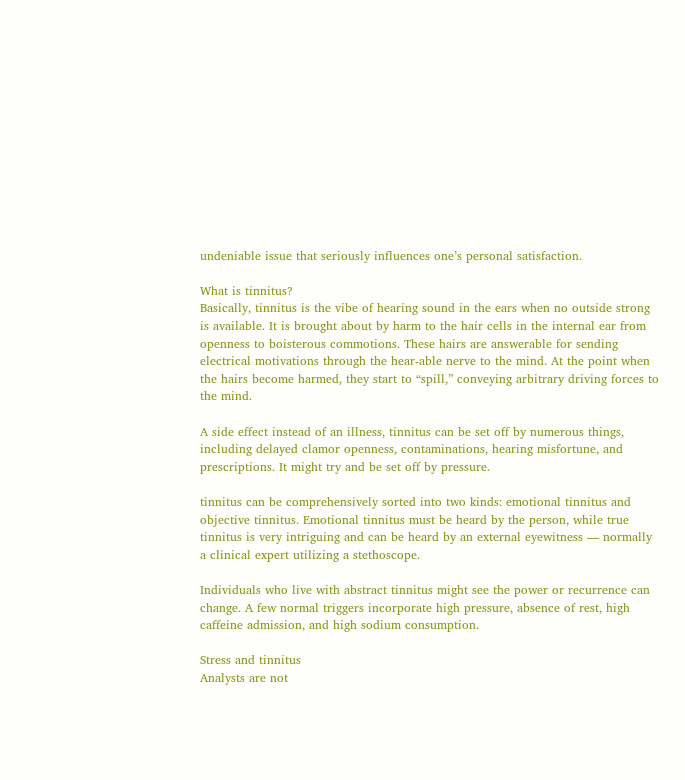undeniable issue that seriously influences one’s personal satisfaction.

What is tinnitus?
Basically, tinnitus is the vibe of hearing sound in the ears when no outside strong is available. It is brought about by harm to the hair cells in the internal ear from openness to boisterous commotions. These hairs are answerable for sending electrical motivations through the hear-able nerve to the mind. At the point when the hairs become harmed, they start to “spill,” conveying arbitrary driving forces to the mind.

A side effect instead of an illness, tinnitus can be set off by numerous things, including delayed clamor openness, contaminations, hearing misfortune, and prescriptions. It might try and be set off by pressure.

tinnitus can be comprehensively sorted into two kinds: emotional tinnitus and objective tinnitus. Emotional tinnitus must be heard by the person, while true tinnitus is very intriguing and can be heard by an external eyewitness — normally a clinical expert utilizing a stethoscope.

Individuals who live with abstract tinnitus might see the power or recurrence can change. A few normal triggers incorporate high pressure, absence of rest, high caffeine admission, and high sodium consumption.

Stress and tinnitus
Analysts are not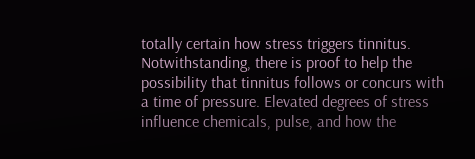totally certain how stress triggers tinnitus. Notwithstanding, there is proof to help the possibility that tinnitus follows or concurs with a time of pressure. Elevated degrees of stress influence chemicals, pulse, and how the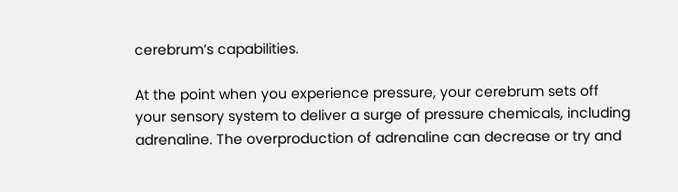cerebrum’s capabilities.

At the point when you experience pressure, your cerebrum sets off your sensory system to deliver a surge of pressure chemicals, including adrenaline. The overproduction of adrenaline can decrease or try and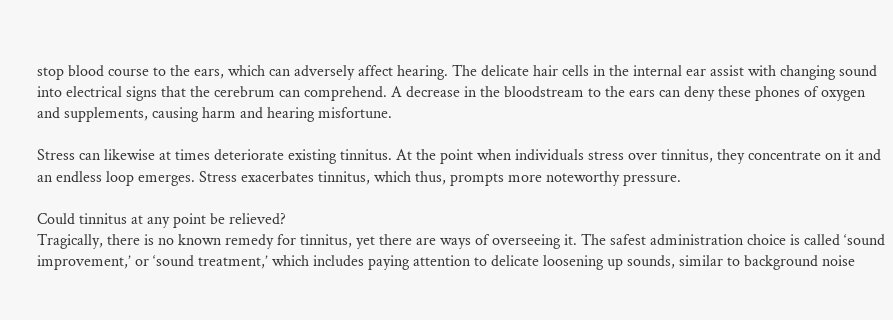stop blood course to the ears, which can adversely affect hearing. The delicate hair cells in the internal ear assist with changing sound into electrical signs that the cerebrum can comprehend. A decrease in the bloodstream to the ears can deny these phones of oxygen and supplements, causing harm and hearing misfortune.

Stress can likewise at times deteriorate existing tinnitus. At the point when individuals stress over tinnitus, they concentrate on it and an endless loop emerges. Stress exacerbates tinnitus, which thus, prompts more noteworthy pressure.

Could tinnitus at any point be relieved?
Tragically, there is no known remedy for tinnitus, yet there are ways of overseeing it. The safest administration choice is called ‘sound improvement,’ or ‘sound treatment,’ which includes paying attention to delicate loosening up sounds, similar to background noise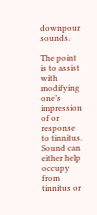downpour sounds.

The point is to assist with modifying one’s impression of or response to tinnitus. Sound can either help occupy from tinnitus or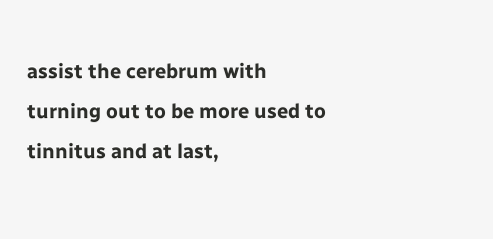assist the cerebrum with turning out to be more used to tinnitus and at last,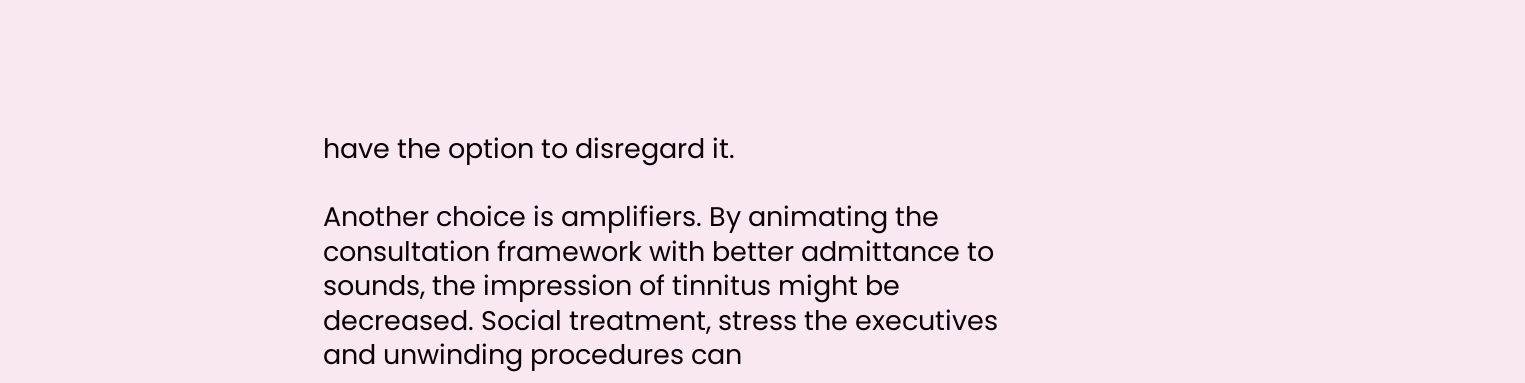have the option to disregard it.

Another choice is amplifiers. By animating the consultation framework with better admittance to sounds, the impression of tinnitus might be decreased. Social treatment, stress the executives and unwinding procedures can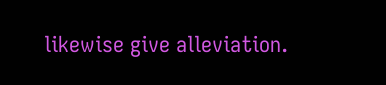likewise give alleviation.